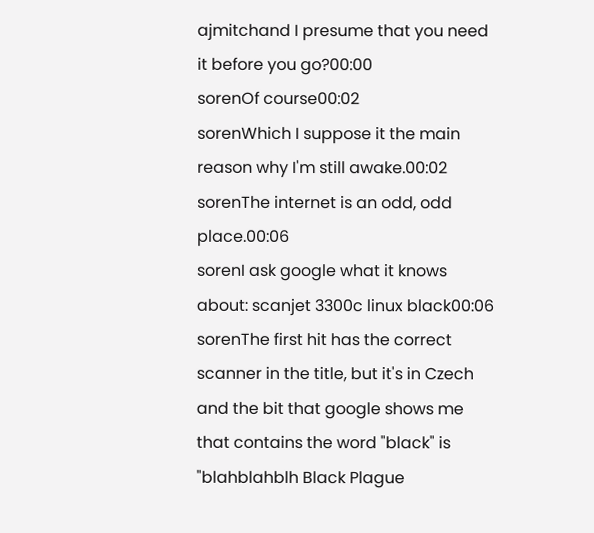ajmitchand I presume that you need it before you go?00:00
sorenOf course00:02
sorenWhich I suppose it the main reason why I'm still awake.00:02
sorenThe internet is an odd, odd place.00:06
sorenI ask google what it knows about: scanjet 3300c linux black00:06
sorenThe first hit has the correct scanner in the title, but it's in Czech and the bit that google shows me that contains the word "black" is "blahblahblh Black Plague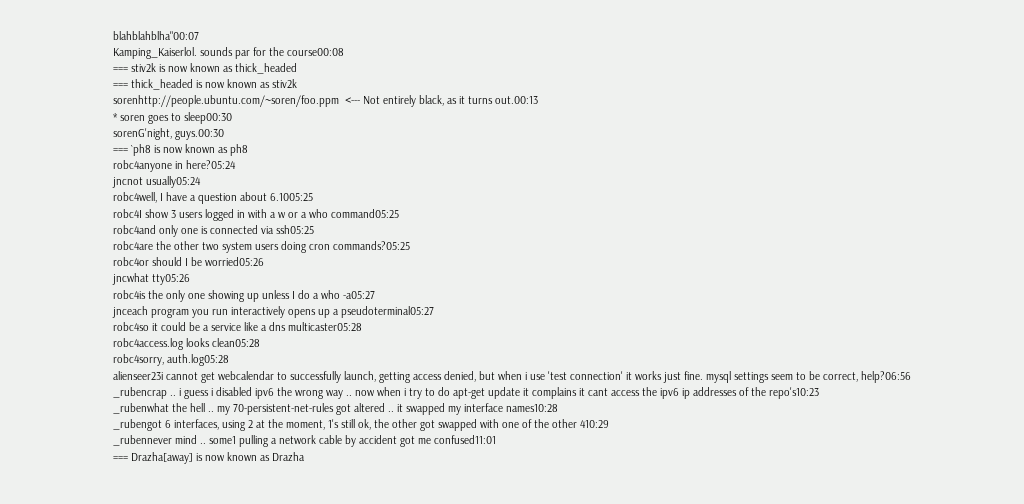blahblahblha"00:07
Kamping_Kaiserlol. sounds par for the course00:08
=== stiv2k is now known as thick_headed
=== thick_headed is now known as stiv2k
sorenhttp://people.ubuntu.com/~soren/foo.ppm  <--- Not entirely black, as it turns out.00:13
* soren goes to sleep00:30
sorenG'night, guys.00:30
=== `ph8 is now known as ph8
robc4anyone in here?05:24
jncnot usually05:24
robc4well, I have a question about 6.1005:25
robc4I show 3 users logged in with a w or a who command05:25
robc4and only one is connected via ssh05:25
robc4are the other two system users doing cron commands?05:25
robc4or should I be worried05:26
jncwhat tty05:26
robc4is the only one showing up unless I do a who -a05:27
jnceach program you run interactively opens up a pseudoterminal05:27
robc4so it could be a service like a dns multicaster05:28
robc4access.log looks clean05:28
robc4sorry, auth.log05:28
alienseer23i cannot get webcalendar to successfully launch, getting access denied, but when i use 'test connection' it works just fine. mysql settings seem to be correct, help?06:56
_rubencrap .. i guess i disabled ipv6 the wrong way .. now when i try to do apt-get update it complains it cant access the ipv6 ip addresses of the repo's10:23
_rubenwhat the hell .. my 70-persistent-net-rules got altered .. it swapped my interface names10:28
_rubengot 6 interfaces, using 2 at the moment, 1's still ok, the other got swapped with one of the other 410:29
_rubennever mind .. some1 pulling a network cable by accident got me confused11:01
=== Drazha[away] is now known as Drazha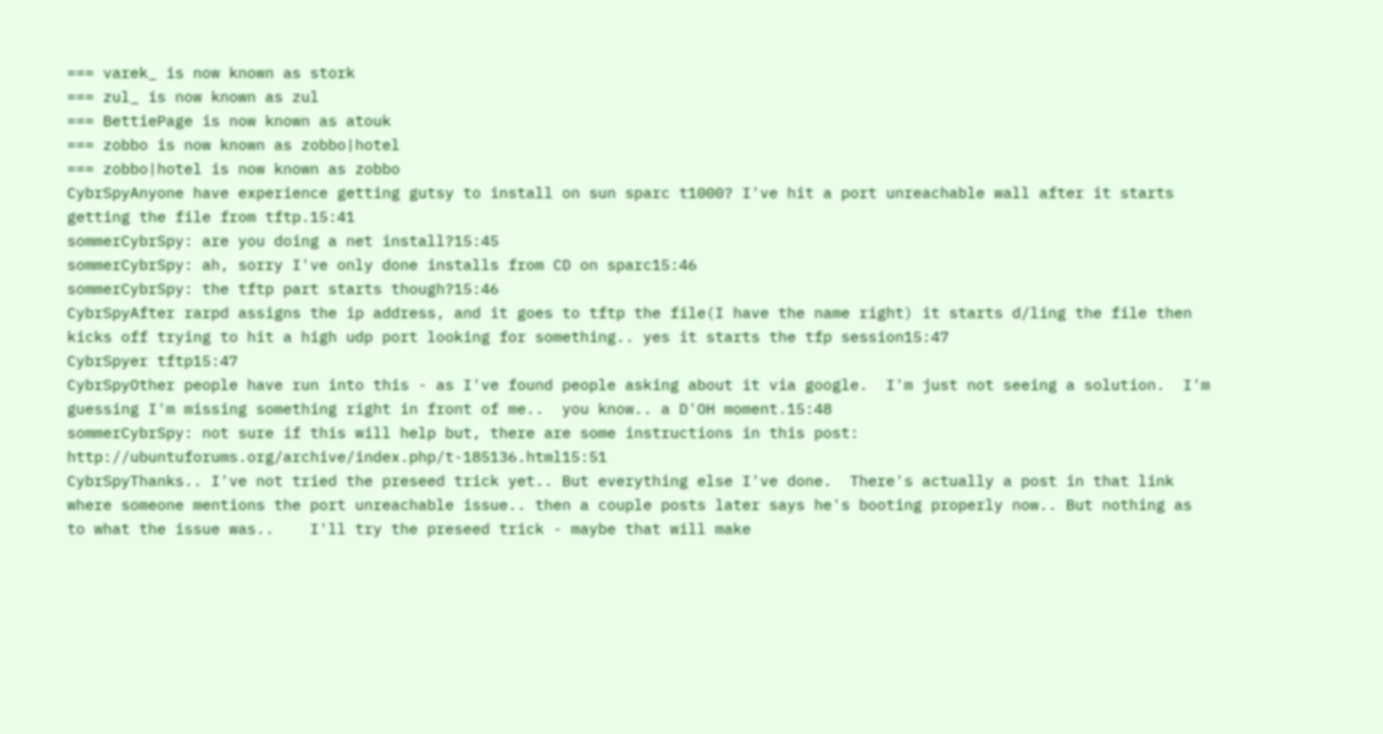=== varek_ is now known as stork
=== zul_ is now known as zul
=== BettiePage is now known as atouk
=== zobbo is now known as zobbo|hotel
=== zobbo|hotel is now known as zobbo
CybrSpyAnyone have experience getting gutsy to install on sun sparc t1000? I've hit a port unreachable wall after it starts getting the file from tftp.15:41
sommerCybrSpy: are you doing a net install?15:45
sommerCybrSpy: ah, sorry I've only done installs from CD on sparc15:46
sommerCybrSpy: the tftp part starts though?15:46
CybrSpyAfter rarpd assigns the ip address, and it goes to tftp the file(I have the name right) it starts d/ling the file then kicks off trying to hit a high udp port looking for something.. yes it starts the tfp session15:47
CybrSpyer tftp15:47
CybrSpyOther people have run into this - as I've found people asking about it via google.  I'm just not seeing a solution.  I'm guessing I'm missing something right in front of me..  you know.. a D'OH moment.15:48
sommerCybrSpy: not sure if this will help but, there are some instructions in this post: http://ubuntuforums.org/archive/index.php/t-185136.html15:51
CybrSpyThanks.. I've not tried the preseed trick yet.. But everything else I've done.  There's actually a post in that link where someone mentions the port unreachable issue.. then a couple posts later says he's booting properly now.. But nothing as to what the issue was..    I'll try the preseed trick - maybe that will make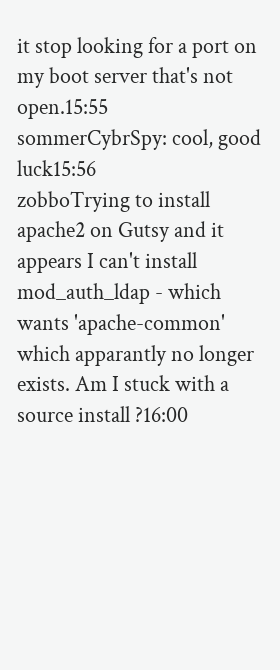it stop looking for a port on my boot server that's not open.15:55
sommerCybrSpy: cool, good luck15:56
zobboTrying to install apache2 on Gutsy and it appears I can't install mod_auth_ldap - which wants 'apache-common' which apparantly no longer exists. Am I stuck with a source install ?16:00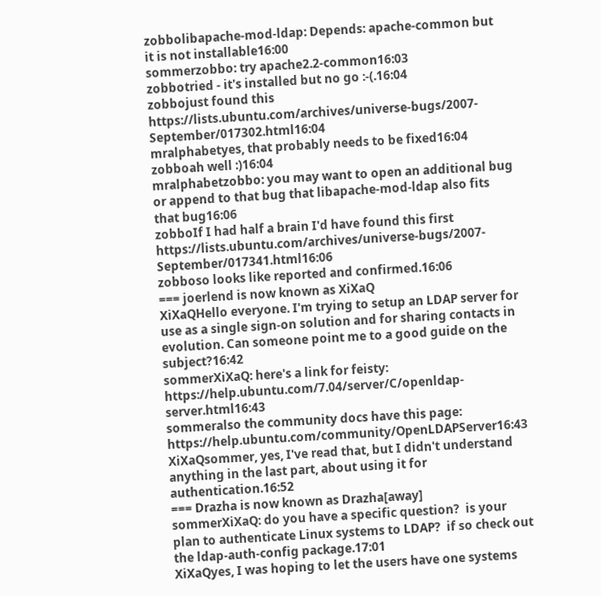zobbolibapache-mod-ldap: Depends: apache-common but it is not installable16:00
sommerzobbo: try apache2.2-common16:03
zobbotried - it's installed but no go :-(.16:04
zobbojust found this https://lists.ubuntu.com/archives/universe-bugs/2007-September/017302.html16:04
mralphabetyes, that probably needs to be fixed16:04
zobboah well :)16:04
mralphabetzobbo: you may want to open an additional bug or append to that bug that libapache-mod-ldap also fits that bug16:06
zobboIf I had half a brain I'd have found this first https://lists.ubuntu.com/archives/universe-bugs/2007-September/017341.html16:06
zobboso looks like reported and confirmed.16:06
=== joerlend is now known as XiXaQ
XiXaQHello everyone. I'm trying to setup an LDAP server for use as a single sign-on solution and for sharing contacts in  evolution. Can someone point me to a good guide on the subject?16:42
sommerXiXaQ: here's a link for feisty: https://help.ubuntu.com/7.04/server/C/openldap-server.html16:43
sommeralso the community docs have this page: https://help.ubuntu.com/community/OpenLDAPServer16:43
XiXaQsommer, yes, I've read that, but I didn't understand anything in the last part, about using it for authentication.16:52
=== Drazha is now known as Drazha[away]
sommerXiXaQ: do you have a specific question?  is your plan to authenticate Linux systems to LDAP?  if so check out the ldap-auth-config package.17:01
XiXaQyes, I was hoping to let the users have one systems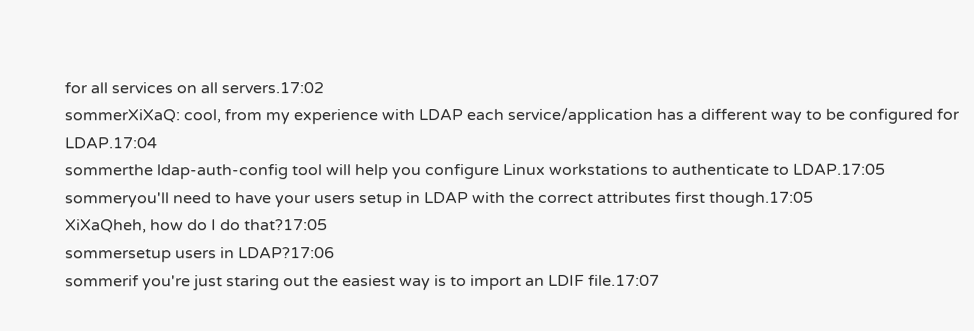for all services on all servers.17:02
sommerXiXaQ: cool, from my experience with LDAP each service/application has a different way to be configured for LDAP.17:04
sommerthe ldap-auth-config tool will help you configure Linux workstations to authenticate to LDAP.17:05
sommeryou'll need to have your users setup in LDAP with the correct attributes first though.17:05
XiXaQheh, how do I do that?17:05
sommersetup users in LDAP?17:06
sommerif you're just staring out the easiest way is to import an LDIF file.17:07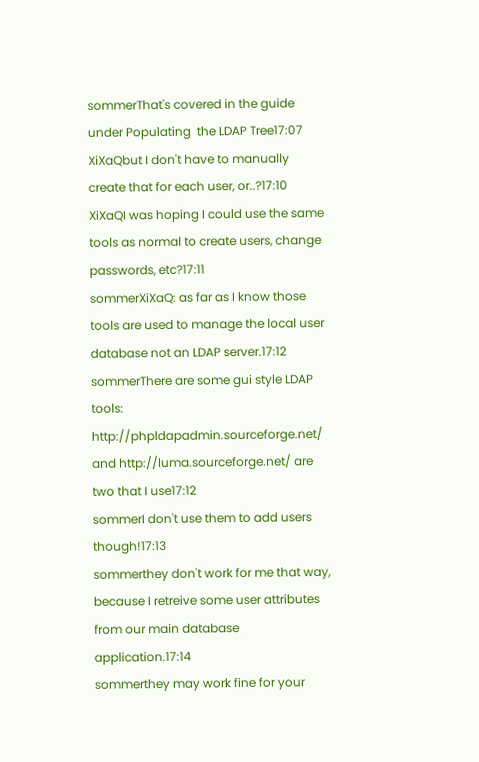sommerThat's covered in the guide under Populating  the LDAP Tree17:07
XiXaQbut I don't have to manually create that for each user, or..?17:10
XiXaQI was hoping I could use the same tools as normal to create users, change passwords, etc?17:11
sommerXiXaQ: as far as I know those tools are used to manage the local user database not an LDAP server.17:12
sommerThere are some gui style LDAP tools: http://phpldapadmin.sourceforge.net/ and http://luma.sourceforge.net/ are two that I use17:12
sommerI don't use them to add users though!17:13
sommerthey don't work for me that way, because I retreive some user attributes from our main database application.17:14
sommerthey may work fine for your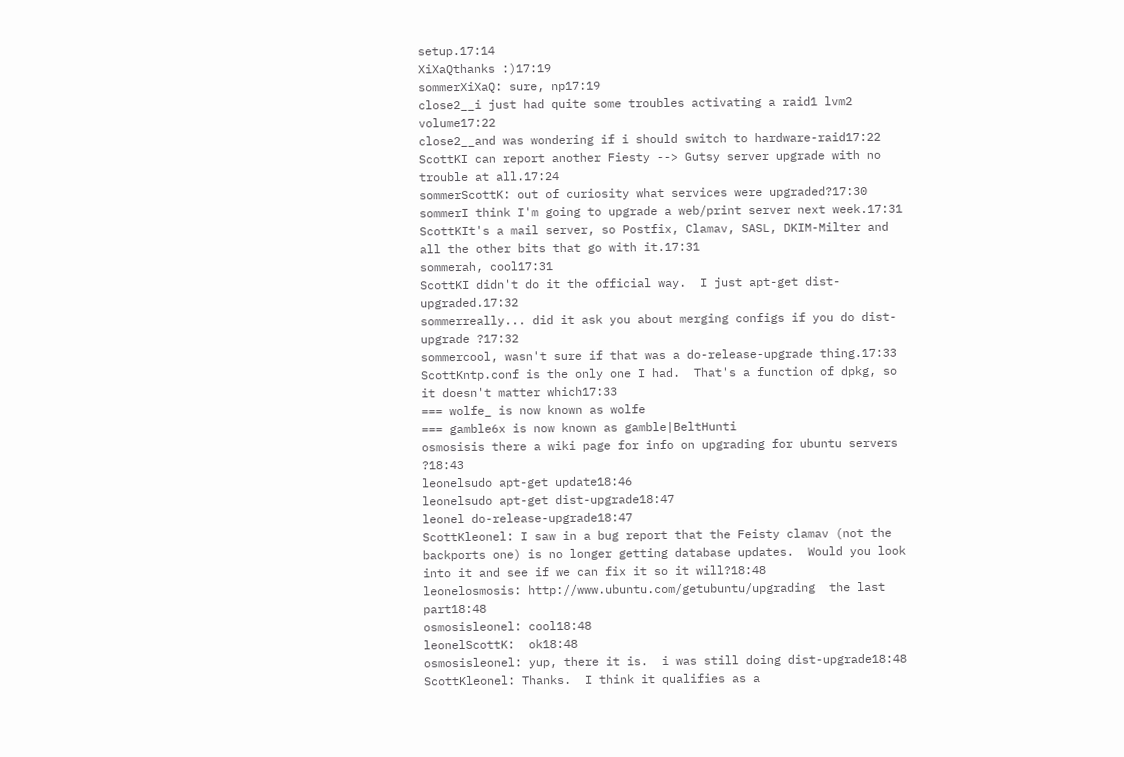setup.17:14
XiXaQthanks :)17:19
sommerXiXaQ: sure, np17:19
close2__i just had quite some troubles activating a raid1 lvm2 volume17:22
close2__and was wondering if i should switch to hardware-raid17:22
ScottKI can report another Fiesty --> Gutsy server upgrade with no trouble at all.17:24
sommerScottK: out of curiosity what services were upgraded?17:30
sommerI think I'm going to upgrade a web/print server next week.17:31
ScottKIt's a mail server, so Postfix, Clamav, SASL, DKIM-Milter and all the other bits that go with it.17:31
sommerah, cool17:31
ScottKI didn't do it the official way.  I just apt-get dist-upgraded.17:32
sommerreally... did it ask you about merging configs if you do dist-upgrade ?17:32
sommercool, wasn't sure if that was a do-release-upgrade thing.17:33
ScottKntp.conf is the only one I had.  That's a function of dpkg, so it doesn't matter which17:33
=== wolfe_ is now known as wolfe
=== gamble6x is now known as gamble|BeltHunti
osmosisis there a wiki page for info on upgrading for ubuntu servers ?18:43
leonelsudo apt-get update18:46
leonelsudo apt-get dist-upgrade18:47
leonel do-release-upgrade18:47
ScottKleonel: I saw in a bug report that the Feisty clamav (not the backports one) is no longer getting database updates.  Would you look into it and see if we can fix it so it will?18:48
leonelosmosis: http://www.ubuntu.com/getubuntu/upgrading  the last part18:48
osmosisleonel: cool18:48
leonelScottK:  ok18:48
osmosisleonel: yup, there it is.  i was still doing dist-upgrade18:48
ScottKleonel: Thanks.  I think it qualifies as a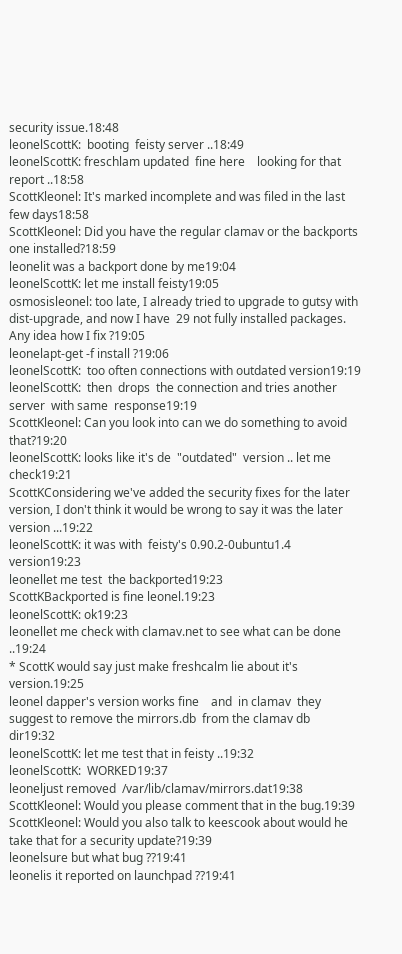security issue.18:48
leonelScottK:  booting  feisty server ..18:49
leonelScottK: freschlam updated  fine here    looking for that report ..18:58
ScottKleonel: It's marked incomplete and was filed in the last few days18:58
ScottKleonel: Did you have the regular clamav or the backports one installed?18:59
leonelit was a backport done by me19:04
leonelScottK: let me install feisty19:05
osmosisleonel: too late, I already tried to upgrade to gutsy with  dist-upgrade, and now I have  29 not fully installed packages.  Any idea how I fix ?19:05
leonelapt-get -f install ?19:06
leonelScottK:  too often connections with outdated version19:19
leonelScottK:  then  drops  the connection and tries another server  with same  response19:19
ScottKleonel: Can you look into can we do something to avoid that?19:20
leonelScottK: looks like it's de  "outdated"  version .. let me check19:21
ScottKConsidering we've added the security fixes for the later version, I don't think it would be wrong to say it was the later version ...19:22
leonelScottK: it was with  feisty's 0.90.2-0ubuntu1.4   version19:23
leonellet me test  the backported19:23
ScottKBackported is fine leonel.19:23
leonelScottK: ok19:23
leonellet me check with clamav.net to see what can be done ..19:24
* ScottK would say just make freshcalm lie about it's version.19:25
leonel dapper's version works fine    and  in clamav  they suggest to remove the mirrors.db  from the clamav db  dir19:32
leonelScottK: let me test that in feisty ..19:32
leonelScottK:  WORKED19:37
leoneljust removed  /var/lib/clamav/mirrors.dat19:38
ScottKleonel: Would you please comment that in the bug.19:39
ScottKleonel: Would you also talk to keescook about would he take that for a security update?19:39
leonelsure but what bug ??19:41
leonelis it reported on launchpad ??19:41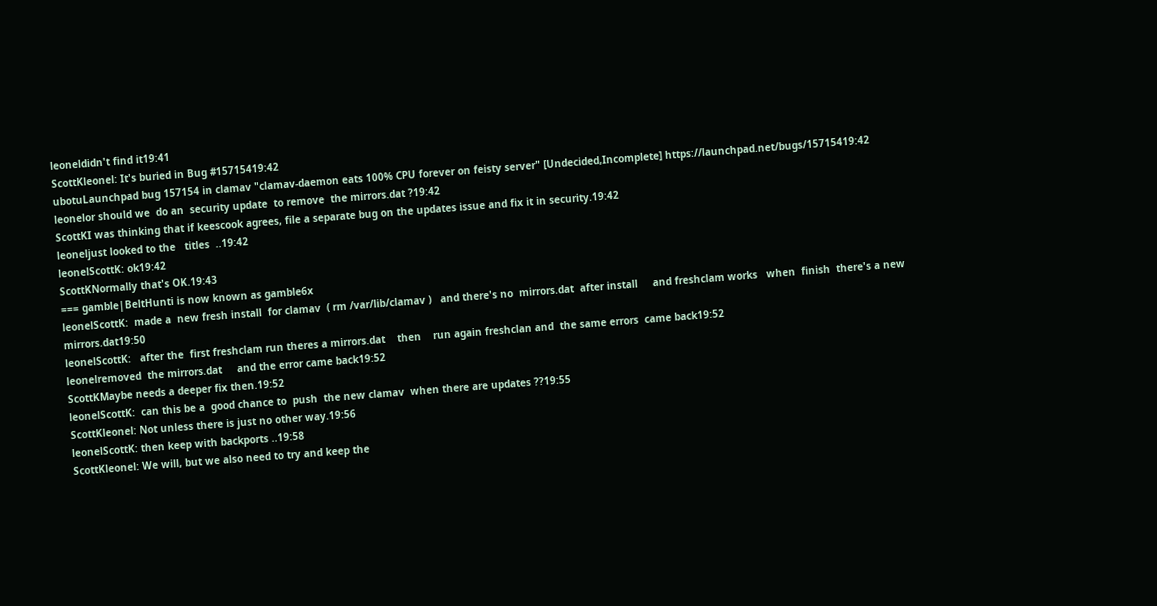leoneldidn't find it19:41
ScottKleonel: It's buried in Bug #15715419:42
ubotuLaunchpad bug 157154 in clamav "clamav-daemon eats 100% CPU forever on feisty server" [Undecided,Incomplete] https://launchpad.net/bugs/15715419:42
leonelor should we  do an  security update  to remove  the mirrors.dat ?19:42
ScottKI was thinking that if keescook agrees, file a separate bug on the updates issue and fix it in security.19:42
leoneljust looked to the   titles  ..19:42
leonelScottK: ok19:42
ScottKNormally that's OK.19:43
=== gamble|BeltHunti is now known as gamble6x
leonelScottK:  made a  new fresh install  for clamav  ( rm /var/lib/clamav )   and there's no  mirrors.dat  after install     and freshclam works   when  finish  there's a new  mirrors.dat19:50
leonelScottK:   after the  first freshclam run theres a mirrors.dat    then    run again freshclan and  the same errors  came back19:52
leonelremoved  the mirrors.dat     and the error came back19:52
ScottKMaybe needs a deeper fix then.19:52
leonelScottK:  can this be a  good chance to  push  the new clamav  when there are updates ??19:55
ScottKleonel: Not unless there is just no other way.19:56
leonelScottK: then keep with backports ..19:58
ScottKleonel: We will, but we also need to try and keep the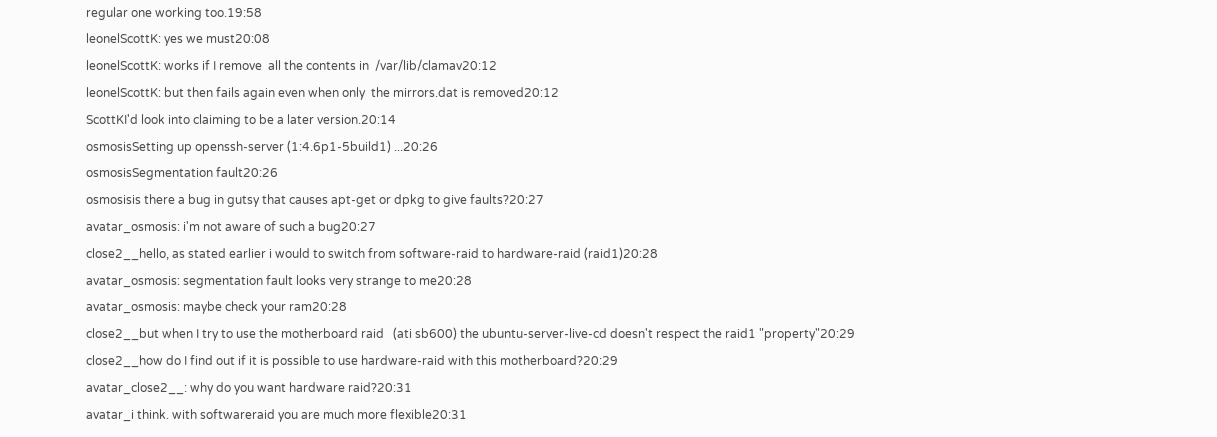regular one working too.19:58
leonelScottK: yes we must20:08
leonelScottK: works if I remove  all the contents in  /var/lib/clamav20:12
leonelScottK: but then fails again even when only  the mirrors.dat is removed20:12
ScottKI'd look into claiming to be a later version.20:14
osmosisSetting up openssh-server (1:4.6p1-5build1) ...20:26
osmosisSegmentation fault20:26
osmosisis there a bug in gutsy that causes apt-get or dpkg to give faults?20:27
avatar_osmosis: i'm not aware of such a bug20:27
close2__hello, as stated earlier i would to switch from software-raid to hardware-raid (raid1)20:28
avatar_osmosis: segmentation fault looks very strange to me20:28
avatar_osmosis: maybe check your ram20:28
close2__but when I try to use the motherboard raid   (ati sb600) the ubuntu-server-live-cd doesn't respect the raid1 "property"20:29
close2__how do I find out if it is possible to use hardware-raid with this motherboard?20:29
avatar_close2__: why do you want hardware raid?20:31
avatar_i think. with softwareraid you are much more flexible20:31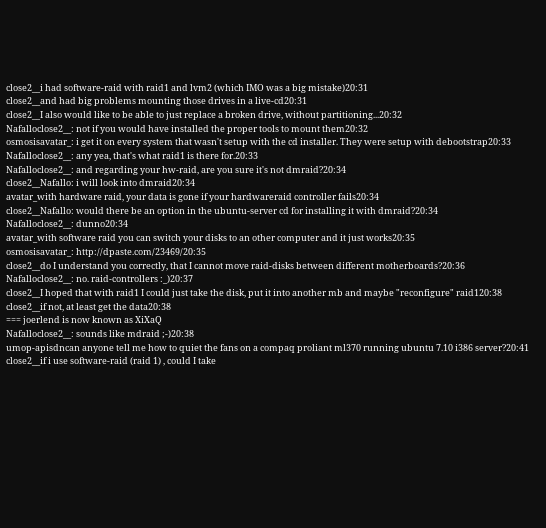close2__i had software-raid with raid1 and lvm2 (which IMO was a big mistake)20:31
close2__and had big problems mounting those drives in a live-cd20:31
close2__I also would like to be able to just replace a broken drive, without partitioning...20:32
Nafalloclose2__: not if you would have installed the proper tools to mount them20:32
osmosisavatar_: i get it on every system that wasn't setup with the cd installer. They were setup with debootstrap20:33
Nafalloclose2__: any yea, that's what raid1 is there for.20:33
Nafalloclose2__: and regarding your hw-raid, are you sure it's not dmraid?20:34
close2__Nafallo: i will look into dmraid20:34
avatar_with hardware raid, your data is gone if your hardwareraid controller fails20:34
close2__Nafallo: would there be an option in the ubuntu-server cd for installing it with dmraid?20:34
Nafalloclose2__: dunno20:34
avatar_with software raid you can switch your disks to an other computer and it just works20:35
osmosisavatar_: http://dpaste.com/23469/20:35
close2__do I understand you correctly, that I cannot move raid-disks between different motherboards?20:36
Nafalloclose2__: no. raid-controllers :_)20:37
close2__I hoped that with raid1 I could just take the disk, put it into another mb and maybe "reconfigure" raid120:38
close2__if not, at least get the data20:38
=== joerlend is now known as XiXaQ
Nafalloclose2__: sounds like mdraid ;-)20:38
umop-apisdncan anyone tell me how to quiet the fans on a compaq proliant ml370 running ubuntu 7.10 i386 server?20:41
close2__if i use software-raid (raid 1) , could I take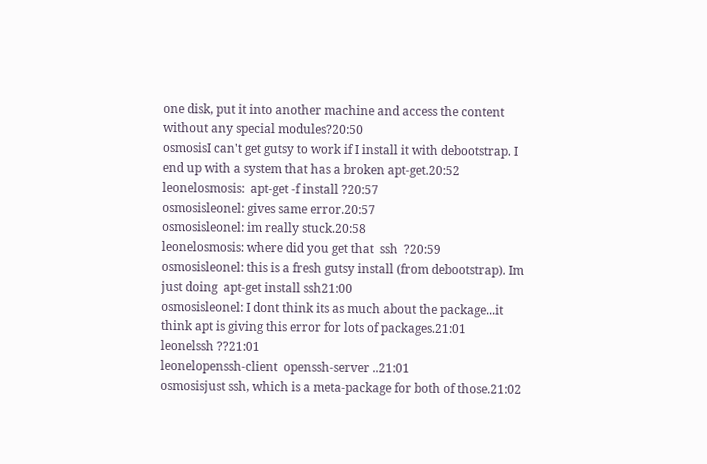one disk, put it into another machine and access the content without any special modules?20:50
osmosisI can't get gutsy to work if I install it with debootstrap. I end up with a system that has a broken apt-get.20:52
leonelosmosis:  apt-get -f install ?20:57
osmosisleonel: gives same error.20:57
osmosisleonel: im really stuck.20:58
leonelosmosis: where did you get that  ssh  ?20:59
osmosisleonel: this is a fresh gutsy install (from debootstrap). Im just doing  apt-get install ssh21:00
osmosisleonel: I dont think its as much about the package...it think apt is giving this error for lots of packages.21:01
leonelssh ??21:01
leonelopenssh-client  openssh-server ..21:01
osmosisjust ssh, which is a meta-package for both of those.21:02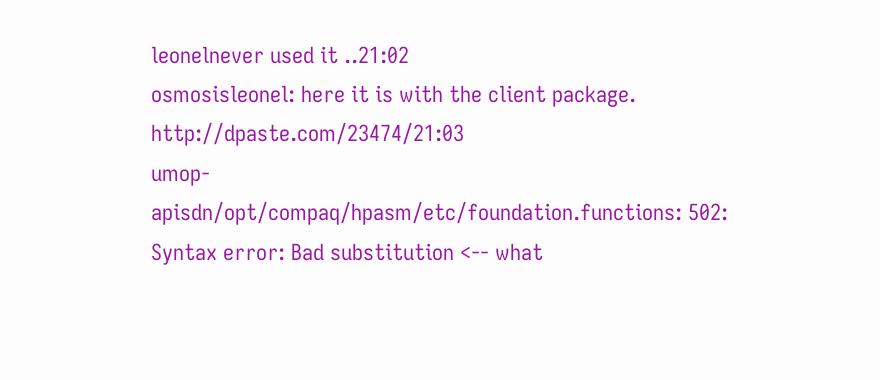leonelnever used it ..21:02
osmosisleonel: here it is with the client package.  http://dpaste.com/23474/21:03
umop-apisdn/opt/compaq/hpasm/etc/foundation.functions: 502: Syntax error: Bad substitution <-- what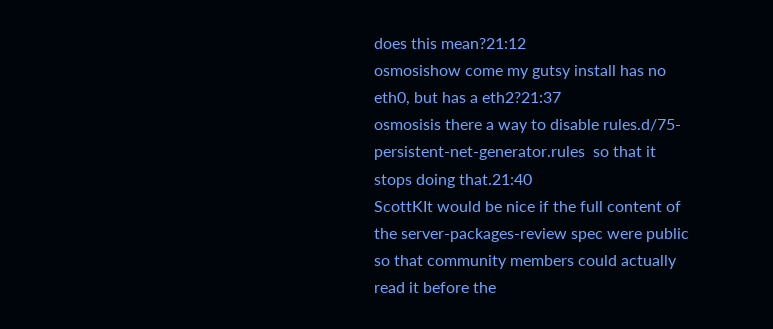does this mean?21:12
osmosishow come my gutsy install has no eth0, but has a eth2?21:37
osmosisis there a way to disable rules.d/75-persistent-net-generator.rules  so that it stops doing that.21:40
ScottKIt would be nice if the full content of the server-packages-review spec were public so that community members could actually read it before the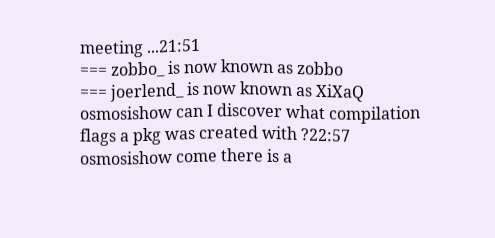meeting ...21:51
=== zobbo_ is now known as zobbo
=== joerlend_ is now known as XiXaQ
osmosishow can I discover what compilation flags a pkg was created with ?22:57
osmosishow come there is a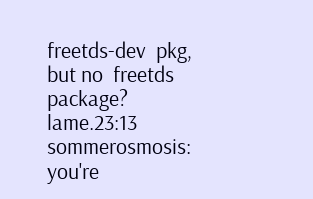freetds-dev  pkg, but no  freetds package?  lame.23:13
sommerosmosis: you're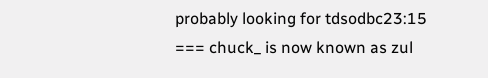probably looking for tdsodbc23:15
=== chuck_ is now known as zul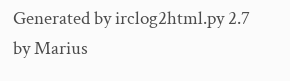Generated by irclog2html.py 2.7 by Marius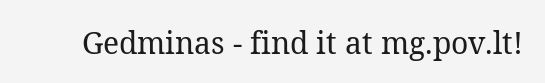Gedminas - find it at mg.pov.lt!